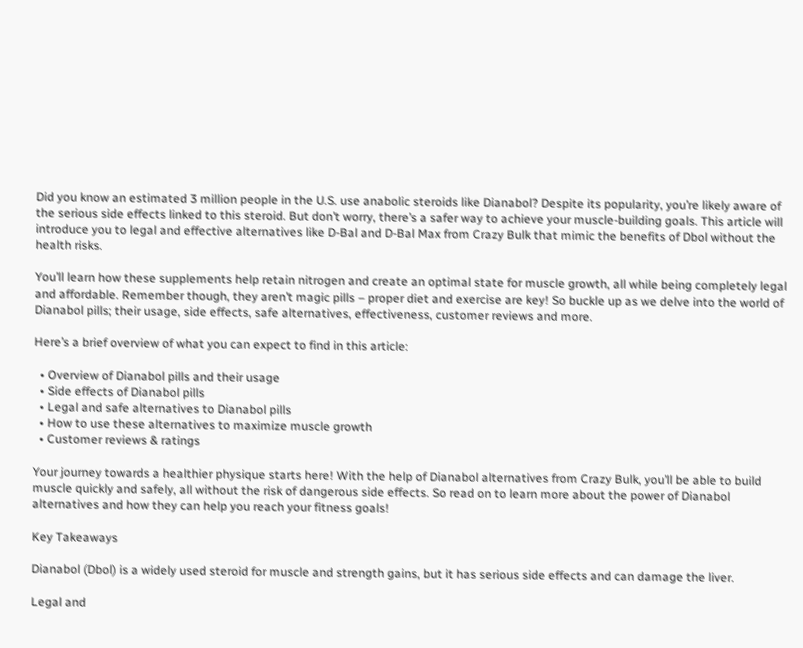Did you know an estimated 3 million people in the U.S. use anabolic steroids like Dianabol? Despite its popularity, you’re likely aware of the serious side effects linked to this steroid. But don’t worry, there’s a safer way to achieve your muscle-building goals. This article will introduce you to legal and effective alternatives like D-Bal and D-Bal Max from Crazy Bulk that mimic the benefits of Dbol without the health risks.

You’ll learn how these supplements help retain nitrogen and create an optimal state for muscle growth, all while being completely legal and affordable. Remember though, they aren’t magic pills – proper diet and exercise are key! So buckle up as we delve into the world of Dianabol pills; their usage, side effects, safe alternatives, effectiveness, customer reviews and more.

Here’s a brief overview of what you can expect to find in this article:

  • Overview of Dianabol pills and their usage
  • Side effects of Dianabol pills
  • Legal and safe alternatives to Dianabol pills
  • How to use these alternatives to maximize muscle growth
  • Customer reviews & ratings

Your journey towards a healthier physique starts here! With the help of Dianabol alternatives from Crazy Bulk, you’ll be able to build muscle quickly and safely, all without the risk of dangerous side effects. So read on to learn more about the power of Dianabol alternatives and how they can help you reach your fitness goals!

Key Takeaways

Dianabol (Dbol) is a widely used steroid for muscle and strength gains, but it has serious side effects and can damage the liver.

Legal and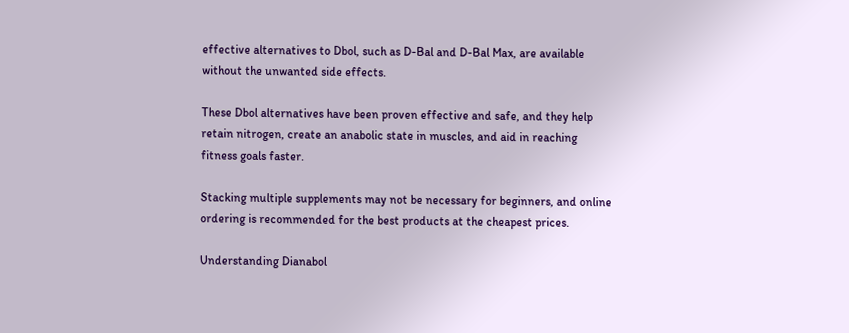effective alternatives to Dbol, such as D-Bal and D-Bal Max, are available without the unwanted side effects.

These Dbol alternatives have been proven effective and safe, and they help retain nitrogen, create an anabolic state in muscles, and aid in reaching fitness goals faster.

Stacking multiple supplements may not be necessary for beginners, and online ordering is recommended for the best products at the cheapest prices.

Understanding Dianabol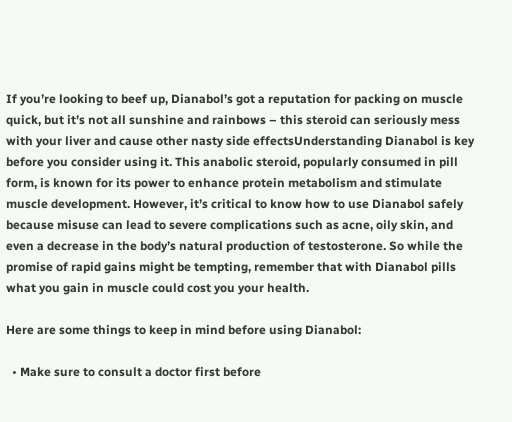If you’re looking to beef up, Dianabol’s got a reputation for packing on muscle quick, but it’s not all sunshine and rainbows – this steroid can seriously mess with your liver and cause other nasty side effectsUnderstanding Dianabol is key before you consider using it. This anabolic steroid, popularly consumed in pill form, is known for its power to enhance protein metabolism and stimulate muscle development. However, it’s critical to know how to use Dianabol safely because misuse can lead to severe complications such as acne, oily skin, and even a decrease in the body’s natural production of testosterone. So while the promise of rapid gains might be tempting, remember that with Dianabol pills what you gain in muscle could cost you your health.

Here are some things to keep in mind before using Dianabol:

  • Make sure to consult a doctor first before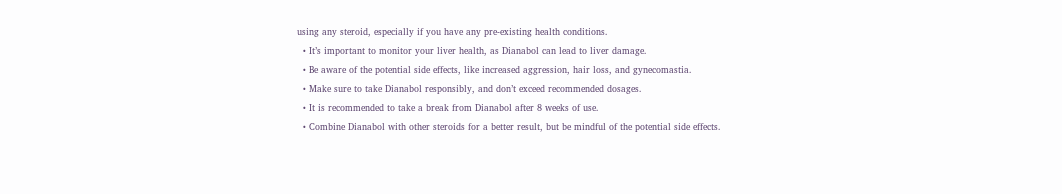using any steroid, especially if you have any pre-existing health conditions.
  • It’s important to monitor your liver health, as Dianabol can lead to liver damage.
  • Be aware of the potential side effects, like increased aggression, hair loss, and gynecomastia.
  • Make sure to take Dianabol responsibly, and don’t exceed recommended dosages.
  • It is recommended to take a break from Dianabol after 8 weeks of use.
  • Combine Dianabol with other steroids for a better result, but be mindful of the potential side effects.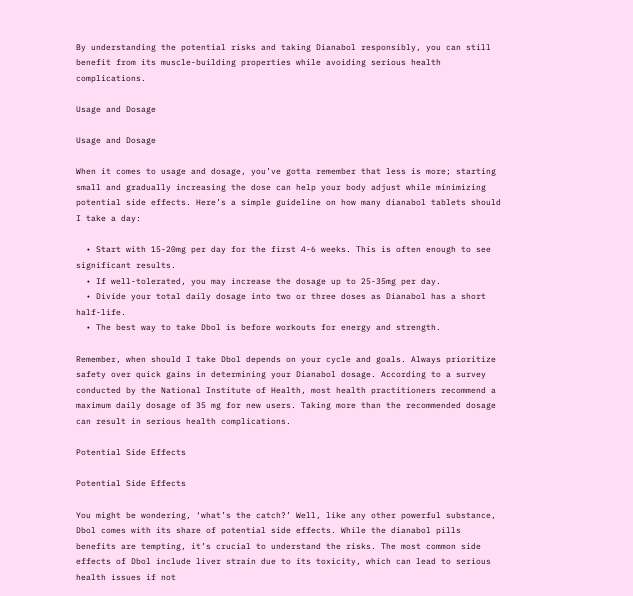By understanding the potential risks and taking Dianabol responsibly, you can still benefit from its muscle-building properties while avoiding serious health complications.

Usage and Dosage

Usage and Dosage

When it comes to usage and dosage, you’ve gotta remember that less is more; starting small and gradually increasing the dose can help your body adjust while minimizing potential side effects. Here’s a simple guideline on how many dianabol tablets should I take a day:

  • Start with 15-20mg per day for the first 4-6 weeks. This is often enough to see significant results.
  • If well-tolerated, you may increase the dosage up to 25-35mg per day.
  • Divide your total daily dosage into two or three doses as Dianabol has a short half-life.
  • The best way to take Dbol is before workouts for energy and strength.

Remember, when should I take Dbol depends on your cycle and goals. Always prioritize safety over quick gains in determining your Dianabol dosage. According to a survey conducted by the National Institute of Health, most health practitioners recommend a maximum daily dosage of 35 mg for new users. Taking more than the recommended dosage can result in serious health complications.

Potential Side Effects

Potential Side Effects

You might be wondering, ‘what’s the catch?’ Well, like any other powerful substance, Dbol comes with its share of potential side effects. While the dianabol pills benefits are tempting, it’s crucial to understand the risks. The most common side effects of Dbol include liver strain due to its toxicity, which can lead to serious health issues if not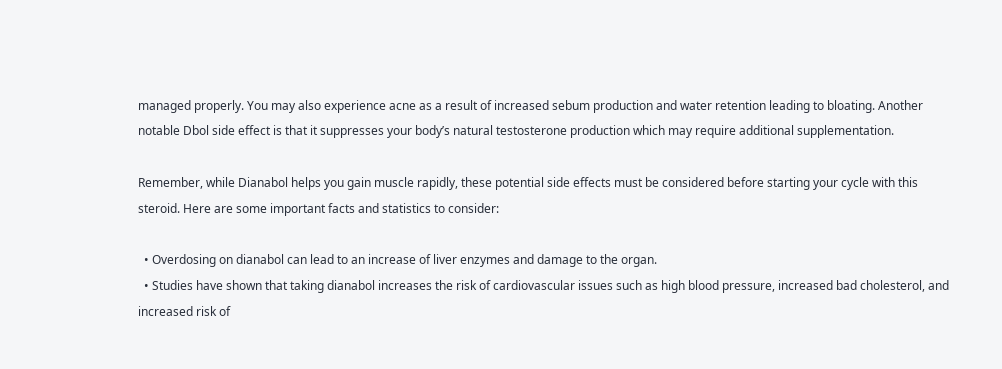managed properly. You may also experience acne as a result of increased sebum production and water retention leading to bloating. Another notable Dbol side effect is that it suppresses your body’s natural testosterone production which may require additional supplementation.

Remember, while Dianabol helps you gain muscle rapidly, these potential side effects must be considered before starting your cycle with this steroid. Here are some important facts and statistics to consider:

  • Overdosing on dianabol can lead to an increase of liver enzymes and damage to the organ.
  • Studies have shown that taking dianabol increases the risk of cardiovascular issues such as high blood pressure, increased bad cholesterol, and increased risk of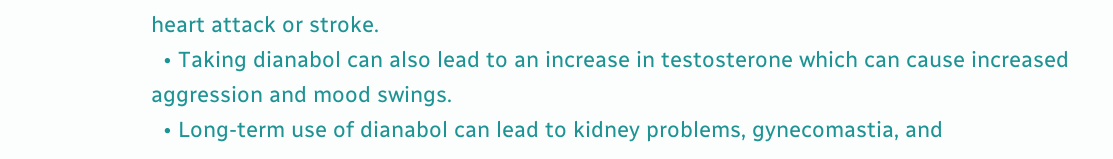heart attack or stroke.
  • Taking dianabol can also lead to an increase in testosterone which can cause increased aggression and mood swings.
  • Long-term use of dianabol can lead to kidney problems, gynecomastia, and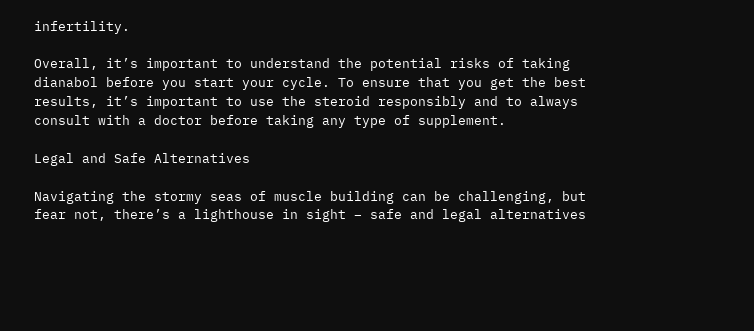infertility.

Overall, it’s important to understand the potential risks of taking dianabol before you start your cycle. To ensure that you get the best results, it’s important to use the steroid responsibly and to always consult with a doctor before taking any type of supplement.

Legal and Safe Alternatives

Navigating the stormy seas of muscle building can be challenging, but fear not, there’s a lighthouse in sight – safe and legal alternatives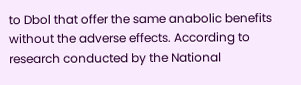to Dbol that offer the same anabolic benefits without the adverse effects. According to research conducted by the National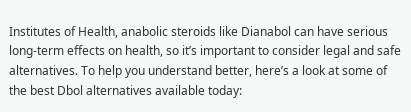Institutes of Health, anabolic steroids like Dianabol can have serious long-term effects on health, so it’s important to consider legal and safe alternatives. To help you understand better, here’s a look at some of the best Dbol alternatives available today: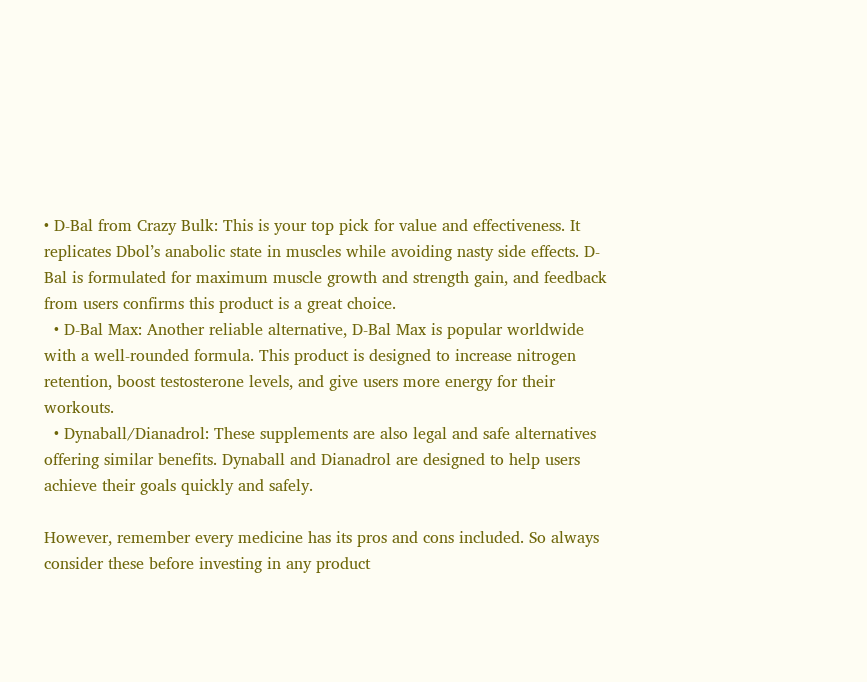• D-Bal from Crazy Bulk: This is your top pick for value and effectiveness. It replicates Dbol’s anabolic state in muscles while avoiding nasty side effects. D-Bal is formulated for maximum muscle growth and strength gain, and feedback from users confirms this product is a great choice.
  • D-Bal Max: Another reliable alternative, D-Bal Max is popular worldwide with a well-rounded formula. This product is designed to increase nitrogen retention, boost testosterone levels, and give users more energy for their workouts.
  • Dynaball/Dianadrol: These supplements are also legal and safe alternatives offering similar benefits. Dynaball and Dianadrol are designed to help users achieve their goals quickly and safely.

However, remember every medicine has its pros and cons included. So always consider these before investing in any product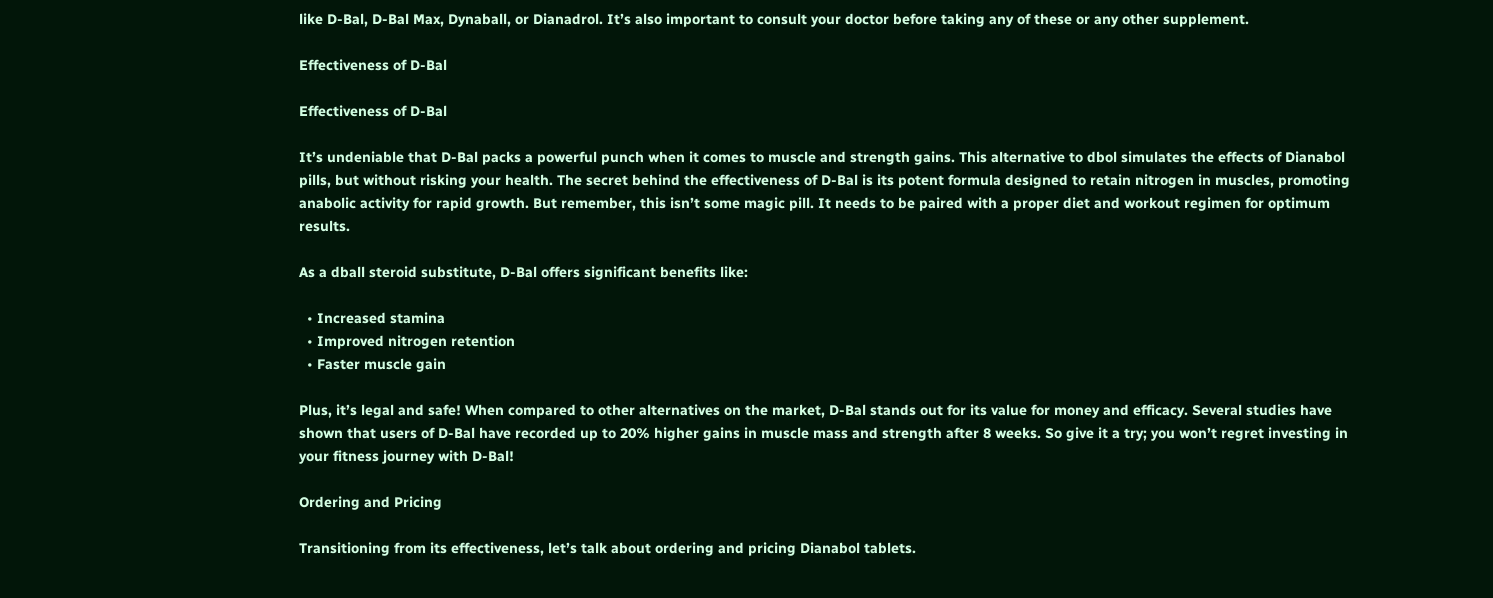like D-Bal, D-Bal Max, Dynaball, or Dianadrol. It’s also important to consult your doctor before taking any of these or any other supplement.

Effectiveness of D-Bal

Effectiveness of D-Bal

It’s undeniable that D-Bal packs a powerful punch when it comes to muscle and strength gains. This alternative to dbol simulates the effects of Dianabol pills, but without risking your health. The secret behind the effectiveness of D-Bal is its potent formula designed to retain nitrogen in muscles, promoting anabolic activity for rapid growth. But remember, this isn’t some magic pill. It needs to be paired with a proper diet and workout regimen for optimum results.

As a dball steroid substitute, D-Bal offers significant benefits like:

  • Increased stamina
  • Improved nitrogen retention
  • Faster muscle gain

Plus, it’s legal and safe! When compared to other alternatives on the market, D-Bal stands out for its value for money and efficacy. Several studies have shown that users of D-Bal have recorded up to 20% higher gains in muscle mass and strength after 8 weeks. So give it a try; you won’t regret investing in your fitness journey with D-Bal!

Ordering and Pricing

Transitioning from its effectiveness, let’s talk about ordering and pricing Dianabol tablets.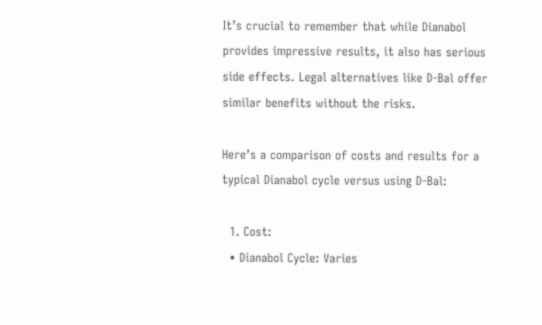It’s crucial to remember that while Dianabol provides impressive results, it also has serious side effects. Legal alternatives like D-Bal offer similar benefits without the risks.

Here’s a comparison of costs and results for a typical Dianabol cycle versus using D-Bal:

  1. Cost:
  • Dianabol Cycle: Varies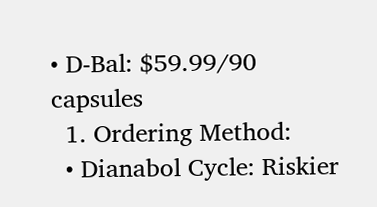• D-Bal: $59.99/90 capsules
  1. Ordering Method:
  • Dianabol Cycle: Riskier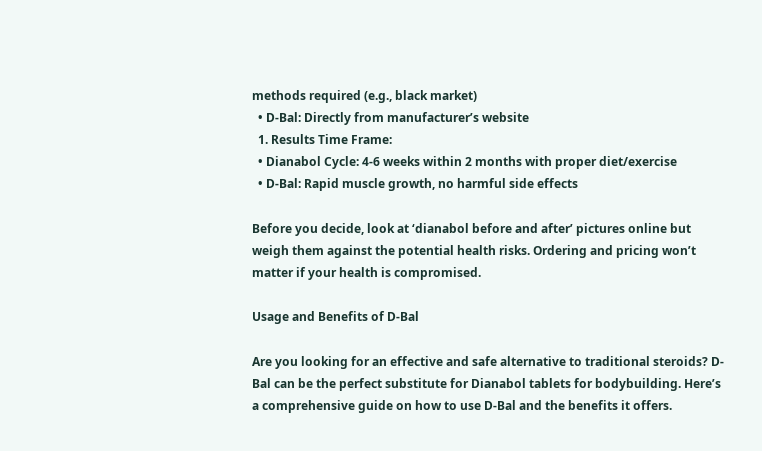methods required (e.g., black market)
  • D-Bal: Directly from manufacturer’s website
  1. Results Time Frame:
  • Dianabol Cycle: 4-6 weeks within 2 months with proper diet/exercise
  • D-Bal: Rapid muscle growth, no harmful side effects

Before you decide, look at ‘dianabol before and after’ pictures online but weigh them against the potential health risks. Ordering and pricing won’t matter if your health is compromised.

Usage and Benefits of D-Bal

Are you looking for an effective and safe alternative to traditional steroids? D-Bal can be the perfect substitute for Dianabol tablets for bodybuilding. Here’s a comprehensive guide on how to use D-Bal and the benefits it offers.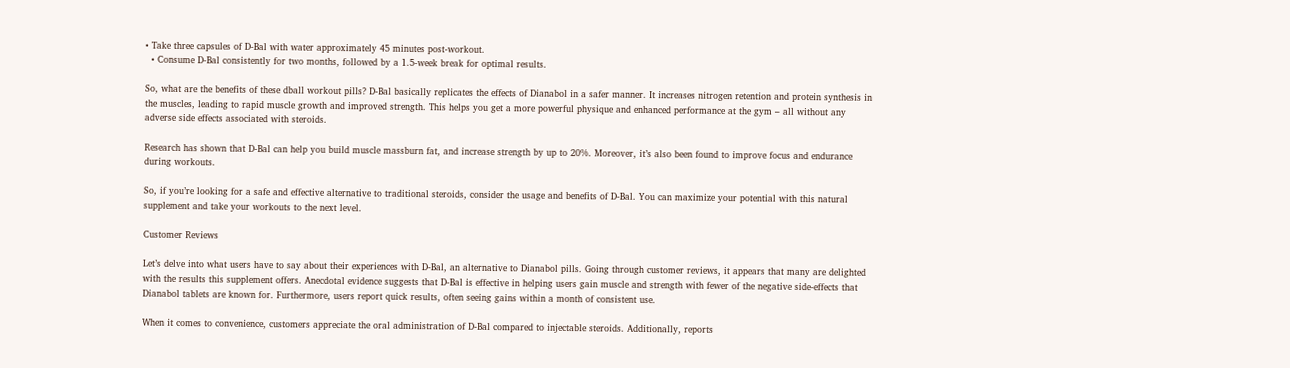• Take three capsules of D-Bal with water approximately 45 minutes post-workout.
  • Consume D-Bal consistently for two months, followed by a 1.5-week break for optimal results.

So, what are the benefits of these dball workout pills? D-Bal basically replicates the effects of Dianabol in a safer manner. It increases nitrogen retention and protein synthesis in the muscles, leading to rapid muscle growth and improved strength. This helps you get a more powerful physique and enhanced performance at the gym – all without any adverse side effects associated with steroids.

Research has shown that D-Bal can help you build muscle massburn fat, and increase strength by up to 20%. Moreover, it’s also been found to improve focus and endurance during workouts.

So, if you’re looking for a safe and effective alternative to traditional steroids, consider the usage and benefits of D-Bal. You can maximize your potential with this natural supplement and take your workouts to the next level.

Customer Reviews

Let’s delve into what users have to say about their experiences with D-Bal, an alternative to Dianabol pills. Going through customer reviews, it appears that many are delighted with the results this supplement offers. Anecdotal evidence suggests that D-Bal is effective in helping users gain muscle and strength with fewer of the negative side-effects that Dianabol tablets are known for. Furthermore, users report quick results, often seeing gains within a month of consistent use.

When it comes to convenience, customers appreciate the oral administration of D-Bal compared to injectable steroids. Additionally, reports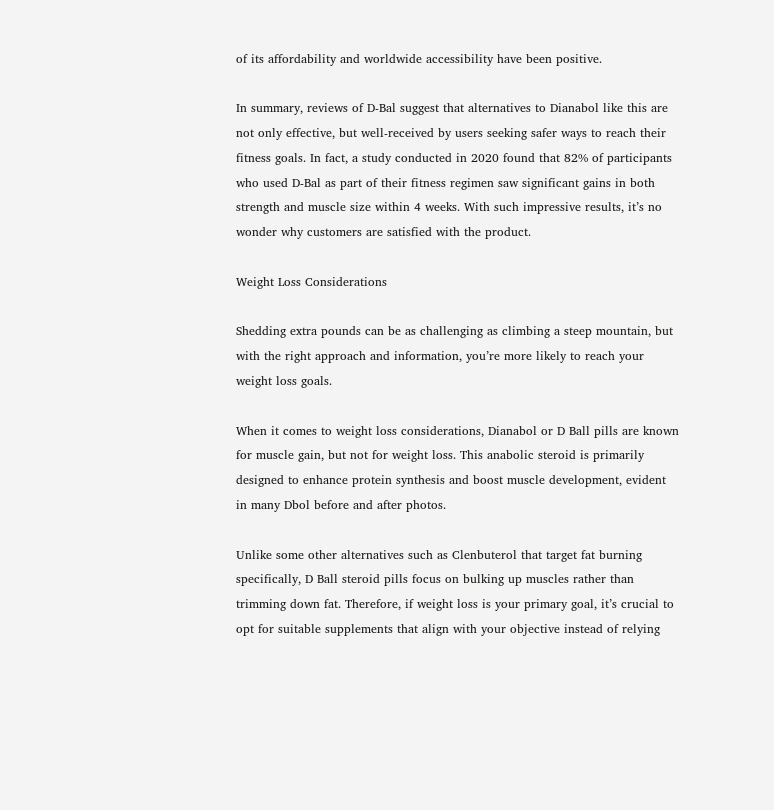of its affordability and worldwide accessibility have been positive.

In summary, reviews of D-Bal suggest that alternatives to Dianabol like this are not only effective, but well-received by users seeking safer ways to reach their fitness goals. In fact, a study conducted in 2020 found that 82% of participants who used D-Bal as part of their fitness regimen saw significant gains in both strength and muscle size within 4 weeks. With such impressive results, it’s no wonder why customers are satisfied with the product.

Weight Loss Considerations

Shedding extra pounds can be as challenging as climbing a steep mountain, but with the right approach and information, you’re more likely to reach your weight loss goals.

When it comes to weight loss considerations, Dianabol or D Ball pills are known for muscle gain, but not for weight loss. This anabolic steroid is primarily designed to enhance protein synthesis and boost muscle development, evident in many Dbol before and after photos.

Unlike some other alternatives such as Clenbuterol that target fat burning specifically, D Ball steroid pills focus on bulking up muscles rather than trimming down fat. Therefore, if weight loss is your primary goal, it’s crucial to opt for suitable supplements that align with your objective instead of relying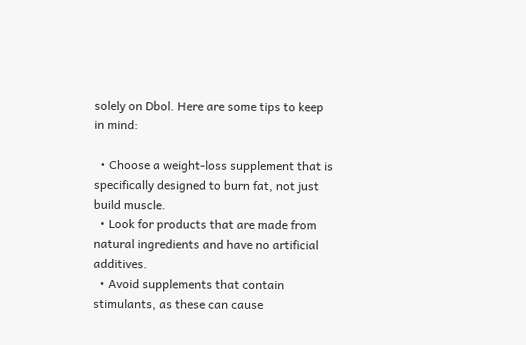solely on Dbol. Here are some tips to keep in mind:

  • Choose a weight-loss supplement that is specifically designed to burn fat, not just build muscle.
  • Look for products that are made from natural ingredients and have no artificial additives.
  • Avoid supplements that contain stimulants, as these can cause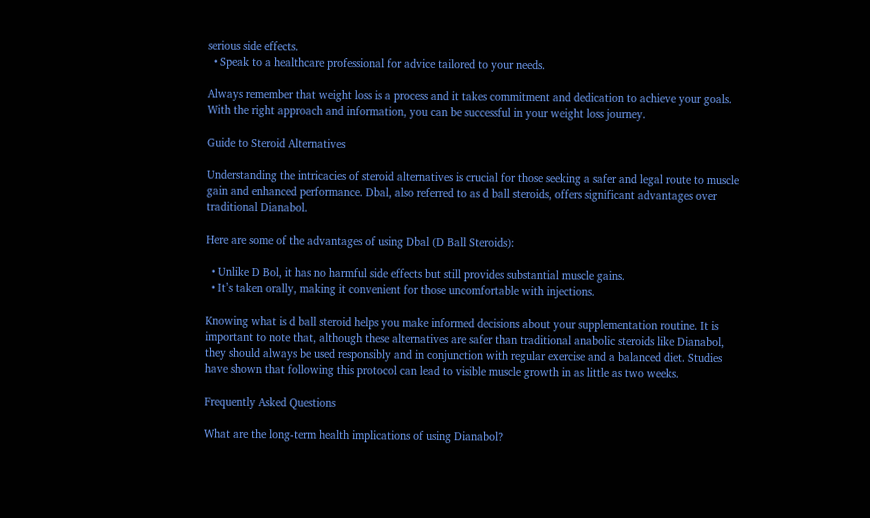serious side effects.
  • Speak to a healthcare professional for advice tailored to your needs.

Always remember that weight loss is a process and it takes commitment and dedication to achieve your goals. With the right approach and information, you can be successful in your weight loss journey.

Guide to Steroid Alternatives

Understanding the intricacies of steroid alternatives is crucial for those seeking a safer and legal route to muscle gain and enhanced performance. Dbal, also referred to as d ball steroids, offers significant advantages over traditional Dianabol.

Here are some of the advantages of using Dbal (D Ball Steroids):

  • Unlike D Bol, it has no harmful side effects but still provides substantial muscle gains.
  • It’s taken orally, making it convenient for those uncomfortable with injections.

Knowing what is d ball steroid helps you make informed decisions about your supplementation routine. It is important to note that, although these alternatives are safer than traditional anabolic steroids like Dianabol, they should always be used responsibly and in conjunction with regular exercise and a balanced diet. Studies have shown that following this protocol can lead to visible muscle growth in as little as two weeks.

Frequently Asked Questions

What are the long-term health implications of using Dianabol?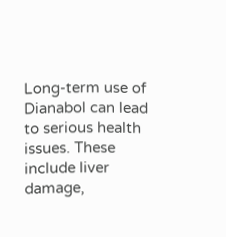Long-term use of Dianabol can lead to serious health issues. These include liver damage,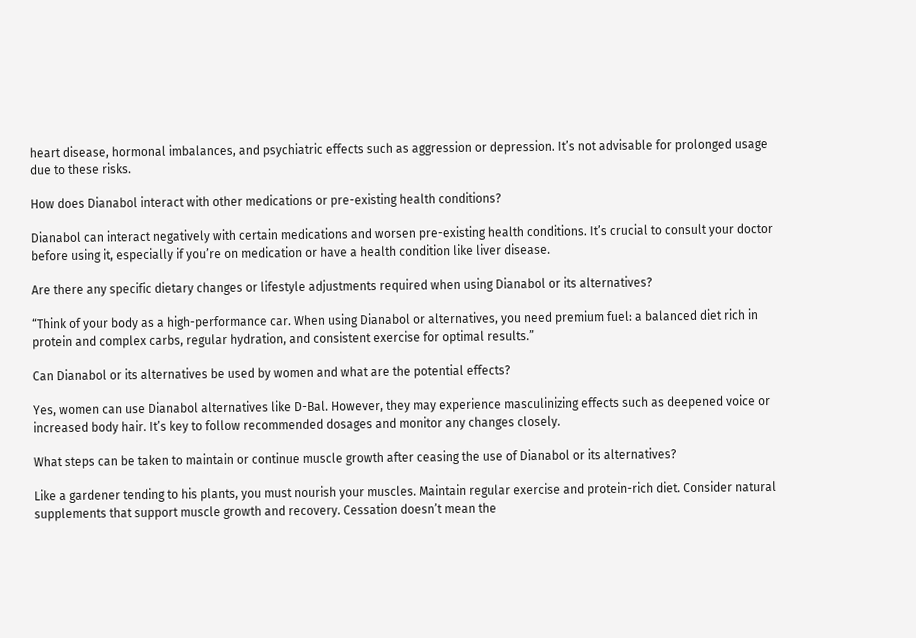heart disease, hormonal imbalances, and psychiatric effects such as aggression or depression. It’s not advisable for prolonged usage due to these risks.

How does Dianabol interact with other medications or pre-existing health conditions?

Dianabol can interact negatively with certain medications and worsen pre-existing health conditions. It’s crucial to consult your doctor before using it, especially if you’re on medication or have a health condition like liver disease.

Are there any specific dietary changes or lifestyle adjustments required when using Dianabol or its alternatives?

“Think of your body as a high-performance car. When using Dianabol or alternatives, you need premium fuel: a balanced diet rich in protein and complex carbs, regular hydration, and consistent exercise for optimal results.”

Can Dianabol or its alternatives be used by women and what are the potential effects?

Yes, women can use Dianabol alternatives like D-Bal. However, they may experience masculinizing effects such as deepened voice or increased body hair. It’s key to follow recommended dosages and monitor any changes closely.

What steps can be taken to maintain or continue muscle growth after ceasing the use of Dianabol or its alternatives?

Like a gardener tending to his plants, you must nourish your muscles. Maintain regular exercise and protein-rich diet. Consider natural supplements that support muscle growth and recovery. Cessation doesn’t mean the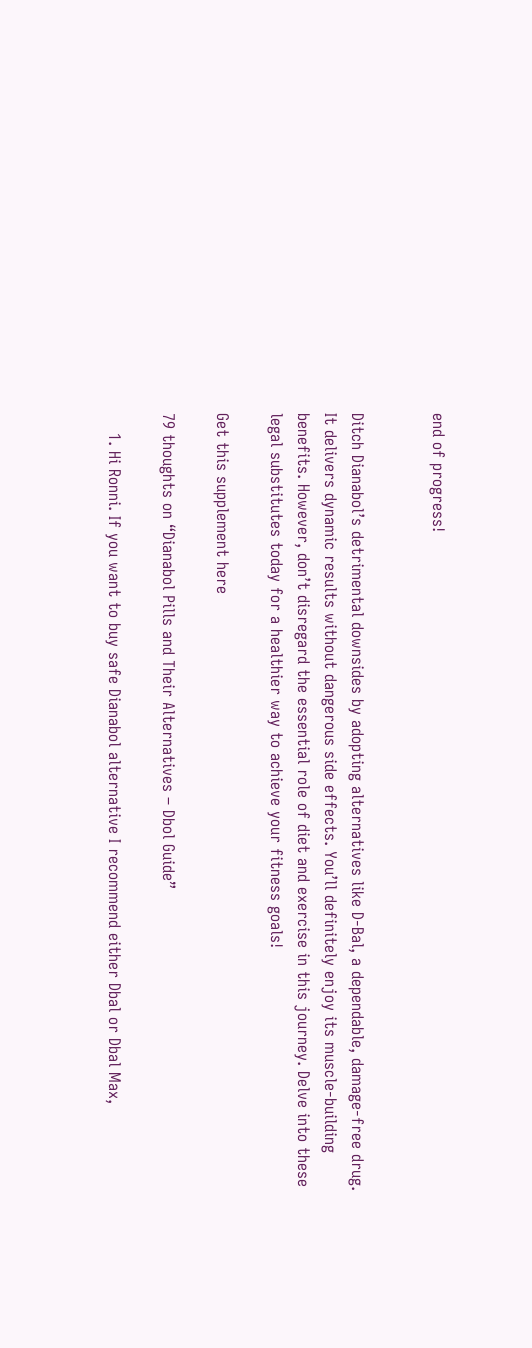end of progress!


Ditch Dianabol’s detrimental downsides by adopting alternatives like D-Bal, a dependable, damage-free drug. It delivers dynamic results without dangerous side effects. You’ll definitely enjoy its muscle-building benefits. However, don’t disregard the essential role of diet and exercise in this journey. Delve into these legal substitutes today for a healthier way to achieve your fitness goals!

Get this supplement here

79 thoughts on “Dianabol Pills and Their Alternatives – Dbol Guide”

    1. Hi Ronni. If you want to buy safe Dianabol alternative I recommend either Dbal or Dbal Max,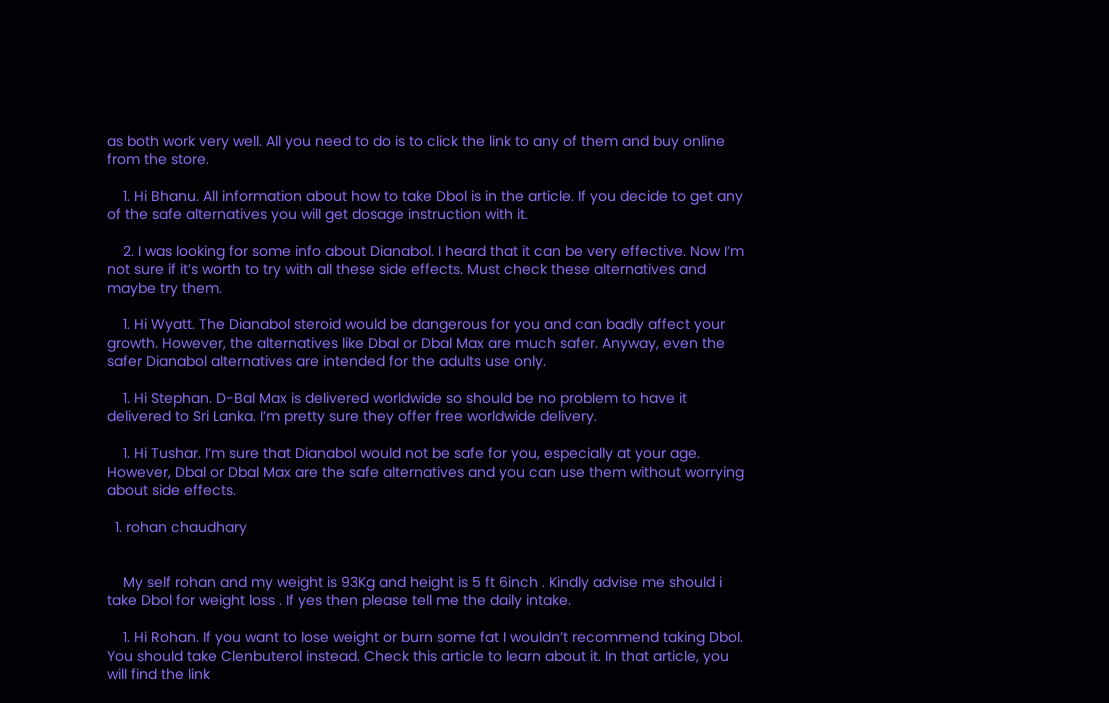as both work very well. All you need to do is to click the link to any of them and buy online from the store.

    1. Hi Bhanu. All information about how to take Dbol is in the article. If you decide to get any of the safe alternatives you will get dosage instruction with it.

    2. I was looking for some info about Dianabol. I heard that it can be very effective. Now I’m not sure if it’s worth to try with all these side effects. Must check these alternatives and maybe try them.

    1. Hi Wyatt. The Dianabol steroid would be dangerous for you and can badly affect your growth. However, the alternatives like Dbal or Dbal Max are much safer. Anyway, even the safer Dianabol alternatives are intended for the adults use only.

    1. Hi Stephan. D-Bal Max is delivered worldwide so should be no problem to have it delivered to Sri Lanka. I’m pretty sure they offer free worldwide delivery.

    1. Hi Tushar. I’m sure that Dianabol would not be safe for you, especially at your age. However, Dbal or Dbal Max are the safe alternatives and you can use them without worrying about side effects.

  1. rohan chaudhary


    My self rohan and my weight is 93Kg and height is 5 ft 6inch . Kindly advise me should i take Dbol for weight loss . If yes then please tell me the daily intake.

    1. Hi Rohan. If you want to lose weight or burn some fat I wouldn’t recommend taking Dbol. You should take Clenbuterol instead. Check this article to learn about it. In that article, you will find the link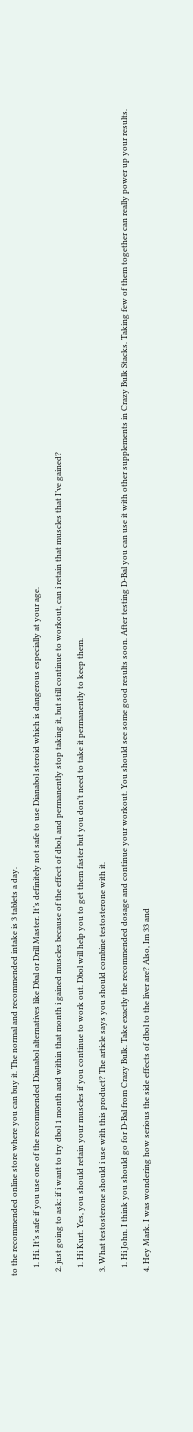to the recommended online store where you can buy it. The normal and recommended intake is 3 tablets a day.

    1. Hi. It’s safe if you use one of the recommended Dianabol alternatives like Dbal or Drill Master. It’s definitely not safe to use Dianabol steroid which is dangerous especially at your age.

  2. just going to ask: if i want to try dbol 1 month and within that month i gained muscles because of the effect of dbol, and permanently stop taking it, but still continue to workout, can i retain that muscles that I’ve gained?

    1. Hi Kurt. Yes, you should retain your muscles if you continue to work out. Dbol will help you to get them faster but you don’t need to take it permanently to keep them.

  3. What testosterone should i use with this product? The article says you should combine testosterone with it.

    1. Hi John. I think you should go for D-Bal from Crazy Bulk. Take exactly the recommended dosage and continue your workout. You should see some good results soon. After testing D-Bal you can use it with other supplements in Crazy Bulk Stacks. Taking few of them together can really power up your results.

  4. Hey Mark. I was wondering how serious the side effects of dbol to the liver are? Also, Im 33 and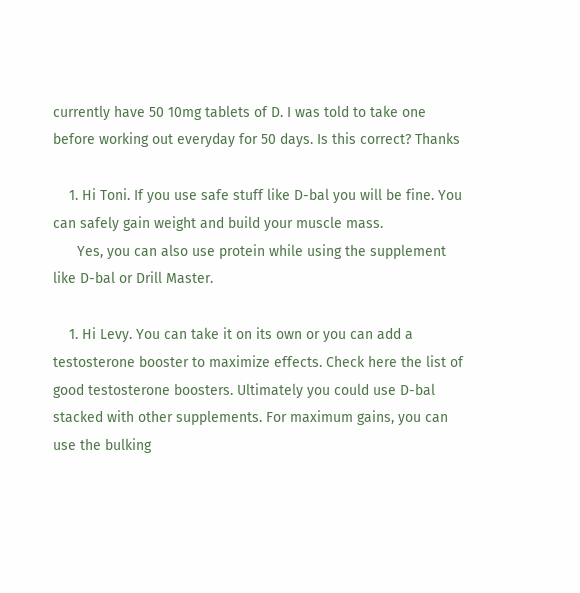currently have 50 10mg tablets of D. I was told to take one before working out everyday for 50 days. Is this correct? Thanks

    1. Hi Toni. If you use safe stuff like D-bal you will be fine. You can safely gain weight and build your muscle mass.
      Yes, you can also use protein while using the supplement like D-bal or Drill Master.

    1. Hi Levy. You can take it on its own or you can add a testosterone booster to maximize effects. Check here the list of good testosterone boosters. Ultimately you could use D-bal stacked with other supplements. For maximum gains, you can use the bulking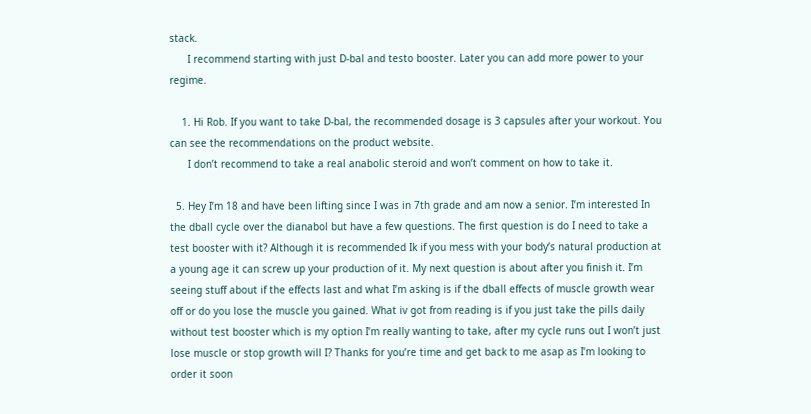stack.
      I recommend starting with just D-bal and testo booster. Later you can add more power to your regime.

    1. Hi Rob. If you want to take D-bal, the recommended dosage is 3 capsules after your workout. You can see the recommendations on the product website.
      I don’t recommend to take a real anabolic steroid and won’t comment on how to take it.

  5. Hey I’m 18 and have been lifting since I was in 7th grade and am now a senior. I’m interested In the dball cycle over the dianabol but have a few questions. The first question is do I need to take a test booster with it? Although it is recommended Ik if you mess with your body’s natural production at a young age it can screw up your production of it. My next question is about after you finish it. I’m seeing stuff about if the effects last and what I’m asking is if the dball effects of muscle growth wear off or do you lose the muscle you gained. What iv got from reading is if you just take the pills daily without test booster which is my option I’m really wanting to take, after my cycle runs out I won’t just lose muscle or stop growth will I? Thanks for you’re time and get back to me asap as I’m looking to order it soon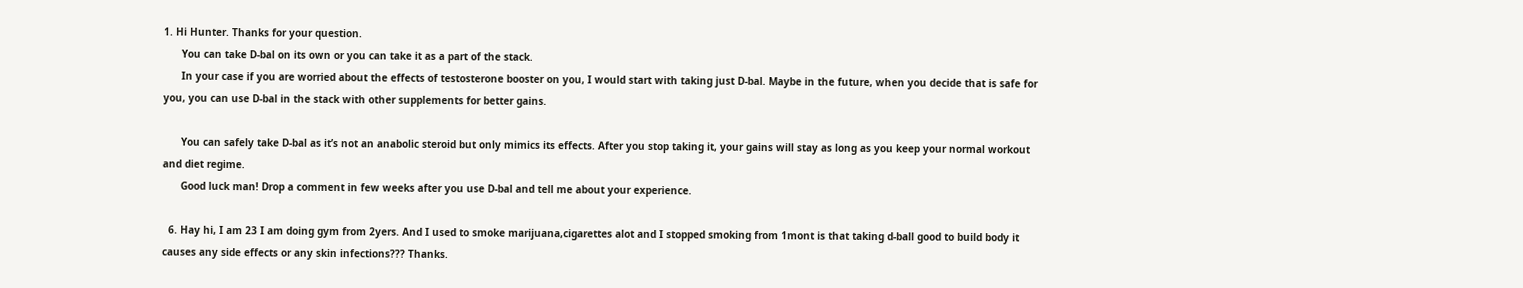1. Hi Hunter. Thanks for your question.
      You can take D-bal on its own or you can take it as a part of the stack.
      In your case if you are worried about the effects of testosterone booster on you, I would start with taking just D-bal. Maybe in the future, when you decide that is safe for you, you can use D-bal in the stack with other supplements for better gains.

      You can safely take D-bal as it’s not an anabolic steroid but only mimics its effects. After you stop taking it, your gains will stay as long as you keep your normal workout and diet regime.
      Good luck man! Drop a comment in few weeks after you use D-bal and tell me about your experience.

  6. Hay hi, I am 23 I am doing gym from 2yers. And I used to smoke marijuana,cigarettes alot and I stopped smoking from 1mont is that taking d-ball good to build body it causes any side effects or any skin infections??? Thanks.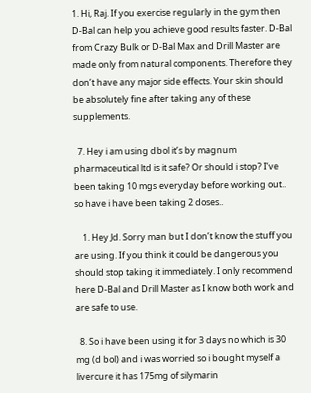1. Hi, Raj. If you exercise regularly in the gym then D-Bal can help you achieve good results faster. D-Bal from Crazy Bulk or D-Bal Max and Drill Master are made only from natural components. Therefore they don’t have any major side effects. Your skin should be absolutely fine after taking any of these supplements.

  7. Hey i am using dbol it’s by magnum pharmaceutical ltd is it safe? Or should i stop? I’ve been taking 10 mgs everyday before working out.. so have i have been taking 2 doses..

    1. Hey Jd. Sorry man but I don’t know the stuff you are using. If you think it could be dangerous you should stop taking it immediately. I only recommend here D-Bal and Drill Master as I know both work and are safe to use.

  8. So i have been using it for 3 days no which is 30 mg (d bol) and i was worried so i bought myself a livercure it has 175mg of silymarin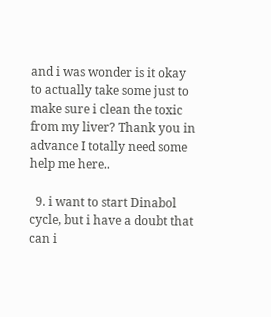and i was wonder is it okay to actually take some just to make sure i clean the toxic from my liver? Thank you in advance I totally need some help me here..

  9. i want to start Dinabol cycle, but i have a doubt that can i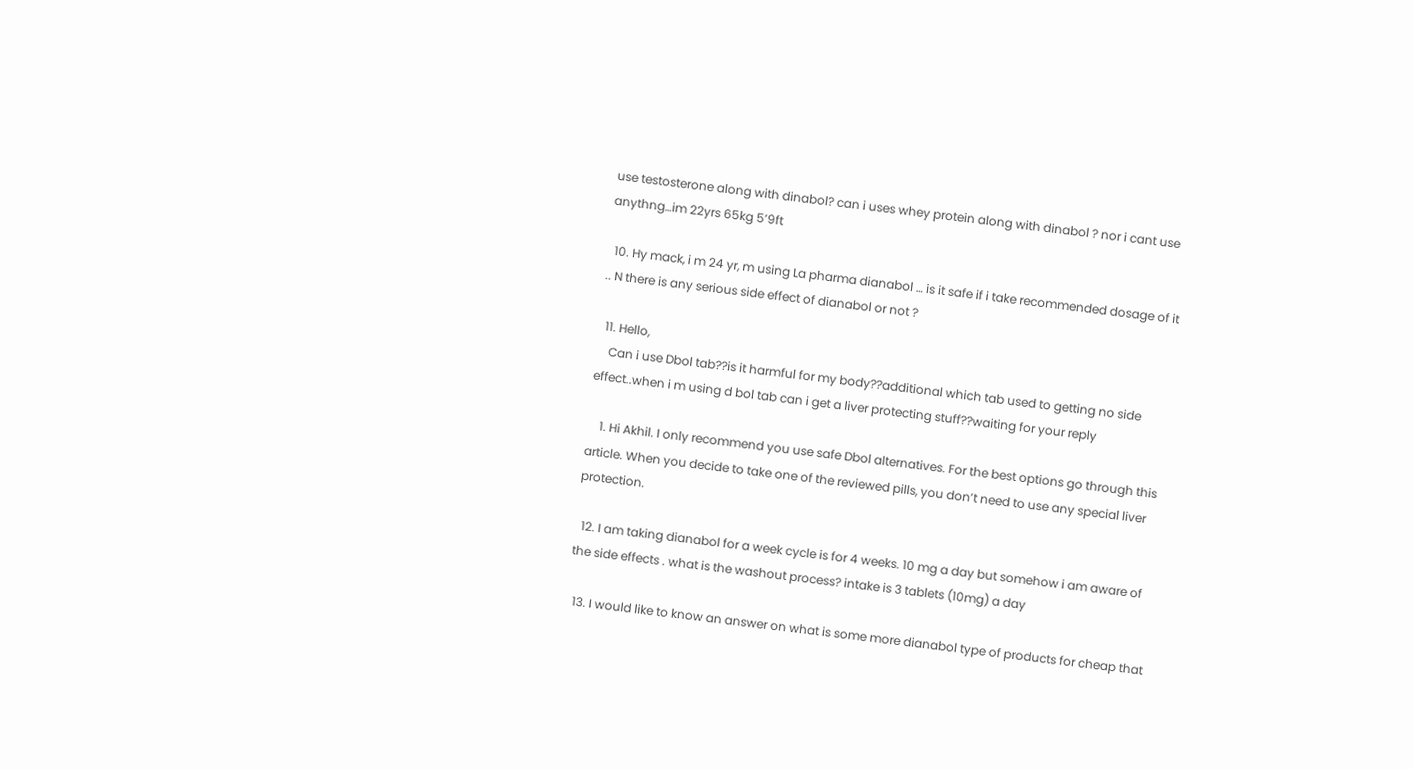use testosterone along with dinabol? can i uses whey protein along with dinabol ? nor i cant use anythng…im 22yrs 65kg 5’9ft

  10. Hy mack, i m 24 yr, m using La pharma dianabol … is it safe if i take recommended dosage of it .. N there is any serious side effect of dianabol or not ?

  11. Hello,
    Can i use Dbol tab??is it harmful for my body??additional which tab used to getting no side effect..when i m using d bol tab can i get a liver protecting stuff??waiting for your reply

    1. Hi Akhil. I only recommend you use safe Dbol alternatives. For the best options go through this article. When you decide to take one of the reviewed pills, you don’t need to use any special liver protection.

  12. I am taking dianabol for a week cycle is for 4 weeks. 10 mg a day but somehow i am aware of the side effects . what is the washout process? intake is 3 tablets (10mg) a day

  13. I would like to know an answer on what is some more dianabol type of products for cheap that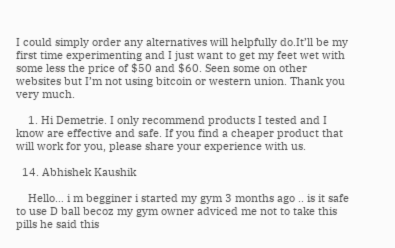I could simply order any alternatives will helpfully do.It’ll be my first time experimenting and I just want to get my feet wet with some less the price of $50 and $60. Seen some on other websites but I’m not using bitcoin or western union. Thank you very much.

    1. Hi Demetrie. I only recommend products I tested and I know are effective and safe. If you find a cheaper product that will work for you, please share your experience with us.

  14. Abhishek Kaushik

    Hello… i m begginer i started my gym 3 months ago .. is it safe to use D ball becoz my gym owner adviced me not to take this pills he said this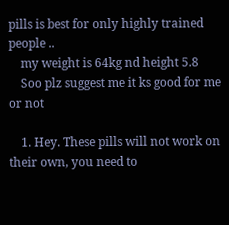pills is best for only highly trained people ..
    my weight is 64kg nd height 5.8
    Soo plz suggest me it ks good for me or not

    1. Hey. These pills will not work on their own, you need to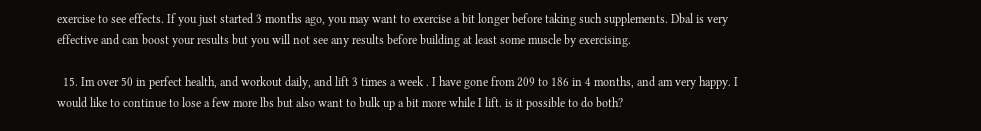exercise to see effects. If you just started 3 months ago, you may want to exercise a bit longer before taking such supplements. Dbal is very effective and can boost your results but you will not see any results before building at least some muscle by exercising.

  15. Im over 50 in perfect health, and workout daily, and lift 3 times a week . I have gone from 209 to 186 in 4 months, and am very happy. I would like to continue to lose a few more lbs but also want to bulk up a bit more while I lift. is it possible to do both?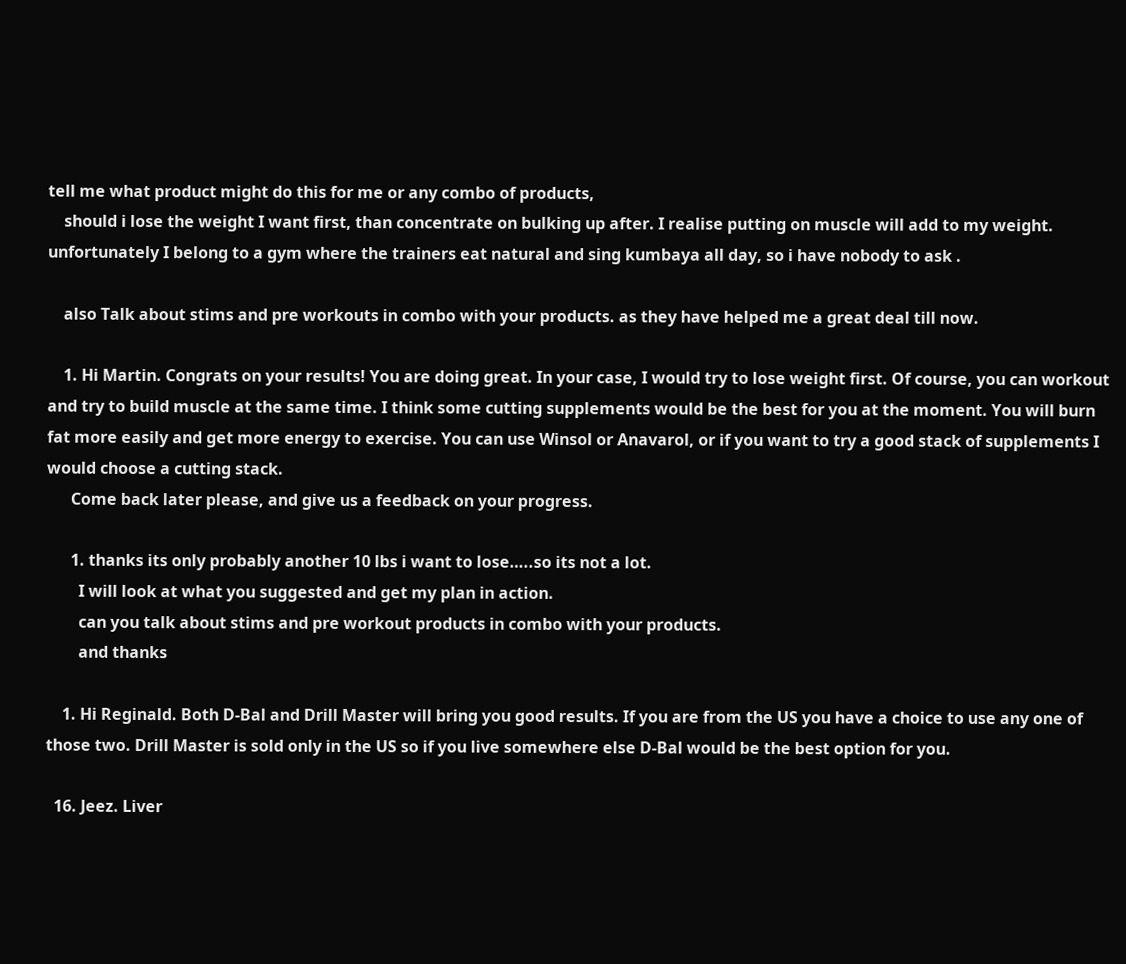tell me what product might do this for me or any combo of products,
    should i lose the weight I want first, than concentrate on bulking up after. I realise putting on muscle will add to my weight. unfortunately I belong to a gym where the trainers eat natural and sing kumbaya all day, so i have nobody to ask .

    also Talk about stims and pre workouts in combo with your products. as they have helped me a great deal till now.

    1. Hi Martin. Congrats on your results! You are doing great. In your case, I would try to lose weight first. Of course, you can workout and try to build muscle at the same time. I think some cutting supplements would be the best for you at the moment. You will burn fat more easily and get more energy to exercise. You can use Winsol or Anavarol, or if you want to try a good stack of supplements I would choose a cutting stack.
      Come back later please, and give us a feedback on your progress.

      1. thanks its only probably another 10 lbs i want to lose…..so its not a lot.
        I will look at what you suggested and get my plan in action.
        can you talk about stims and pre workout products in combo with your products.
        and thanks

    1. Hi Reginald. Both D-Bal and Drill Master will bring you good results. If you are from the US you have a choice to use any one of those two. Drill Master is sold only in the US so if you live somewhere else D-Bal would be the best option for you.

  16. Jeez. Liver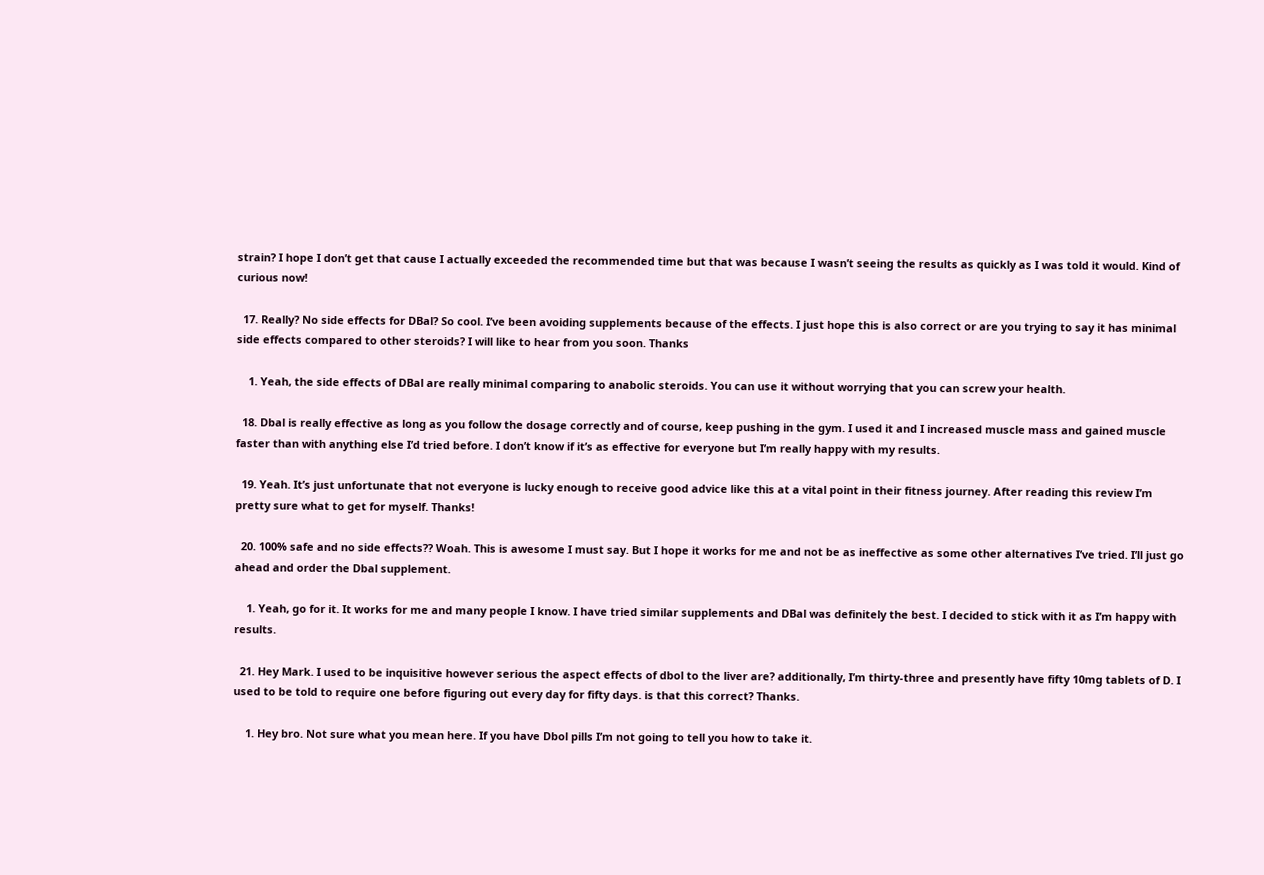strain? I hope I don’t get that cause I actually exceeded the recommended time but that was because I wasn’t seeing the results as quickly as I was told it would. Kind of curious now!

  17. Really? No side effects for DBal? So cool. I’ve been avoiding supplements because of the effects. I just hope this is also correct or are you trying to say it has minimal side effects compared to other steroids? I will like to hear from you soon. Thanks

    1. Yeah, the side effects of DBal are really minimal comparing to anabolic steroids. You can use it without worrying that you can screw your health.

  18. Dbal is really effective as long as you follow the dosage correctly and of course, keep pushing in the gym. I used it and I increased muscle mass and gained muscle faster than with anything else I’d tried before. I don’t know if it’s as effective for everyone but I’m really happy with my results.

  19. Yeah. It’s just unfortunate that not everyone is lucky enough to receive good advice like this at a vital point in their fitness journey. After reading this review I’m pretty sure what to get for myself. Thanks!

  20. 100% safe and no side effects?? Woah. This is awesome I must say. But I hope it works for me and not be as ineffective as some other alternatives I’ve tried. I’ll just go ahead and order the Dbal supplement.

    1. Yeah, go for it. It works for me and many people I know. I have tried similar supplements and DBal was definitely the best. I decided to stick with it as I’m happy with results.

  21. Hey Mark. I used to be inquisitive however serious the aspect effects of dbol to the liver are? additionally, I’m thirty-three and presently have fifty 10mg tablets of D. I used to be told to require one before figuring out every day for fifty days. is that this correct? Thanks.

    1. Hey bro. Not sure what you mean here. If you have Dbol pills I’m not going to tell you how to take it.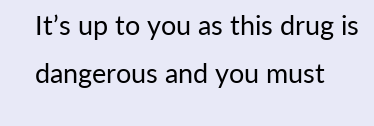It’s up to you as this drug is dangerous and you must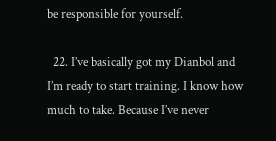be responsible for yourself.

  22. I’ve basically got my Dianbol and I’m ready to start training. I know how much to take. Because I’ve never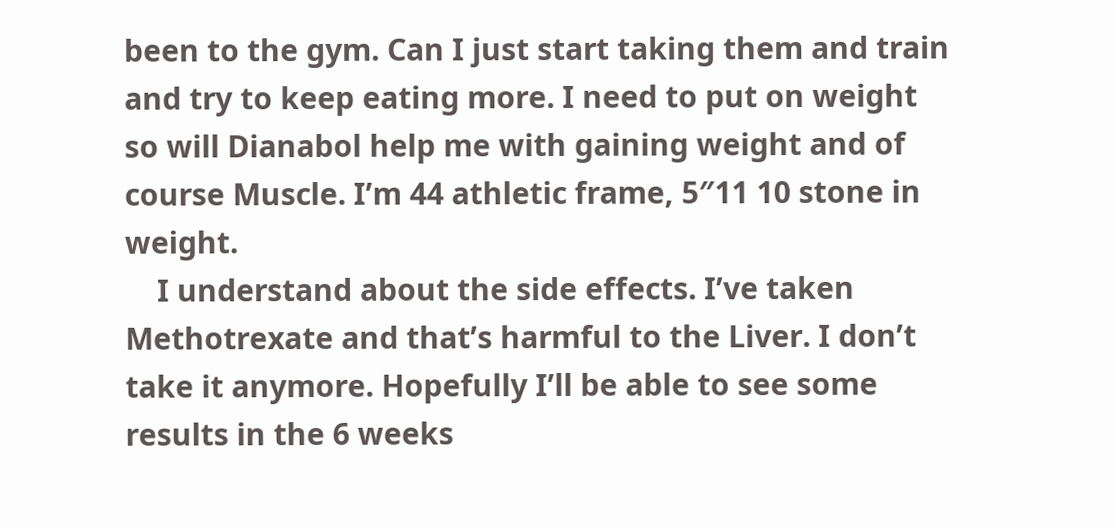been to the gym. Can I just start taking them and train and try to keep eating more. I need to put on weight so will Dianabol help me with gaining weight and of course Muscle. I’m 44 athletic frame, 5″11 10 stone in weight.
    I understand about the side effects. I’ve taken Methotrexate and that’s harmful to the Liver. I don’t take it anymore. Hopefully I’ll be able to see some results in the 6 weeks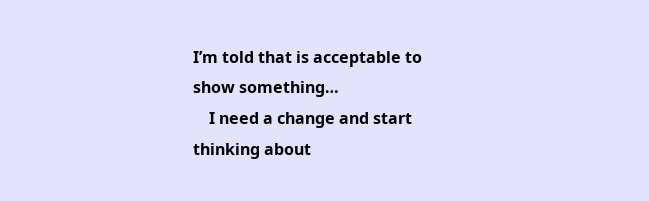I’m told that is acceptable to show something…
    I need a change and start thinking about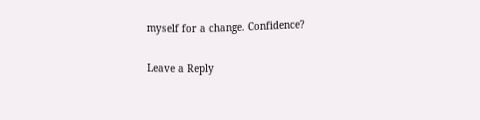myself for a change. Confidence?

Leave a Reply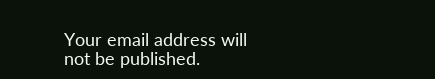Your email address will not be published.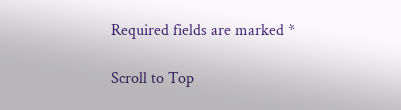Required fields are marked *

Scroll to Top